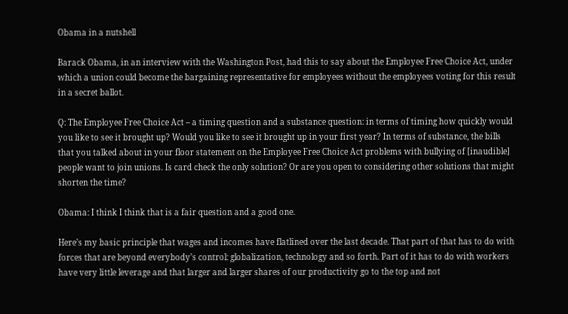Obama in a nutshell

Barack Obama, in an interview with the Washington Post, had this to say about the Employee Free Choice Act, under which a union could become the bargaining representative for employees without the employees voting for this result in a secret ballot.

Q: The Employee Free Choice Act – a timing question and a substance question: in terms of timing how quickly would you like to see it brought up? Would you like to see it brought up in your first year? In terms of substance, the bills that you talked about in your floor statement on the Employee Free Choice Act problems with bullying of [inaudible] people want to join unions. Is card check the only solution? Or are you open to considering other solutions that might shorten the time?

Obama: I think I think that is a fair question and a good one.

Here’s my basic principle that wages and incomes have flatlined over the last decade. That part of that has to do with forces that are beyond everybody’s control: globalization, technology and so forth. Part of it has to do with workers have very little leverage and that larger and larger shares of our productivity go to the top and not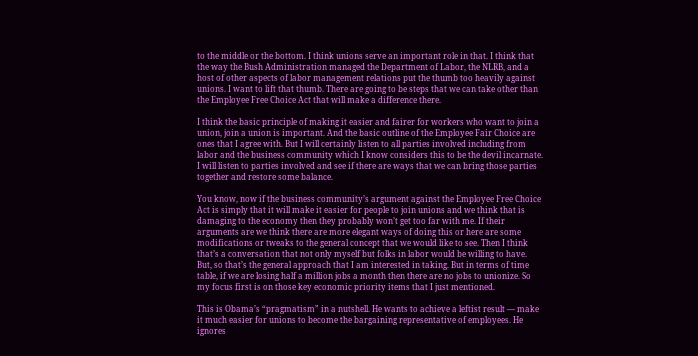to the middle or the bottom. I think unions serve an important role in that. I think that the way the Bush Administration managed the Department of Labor, the NLRB, and a host of other aspects of labor management relations put the thumb too heavily against unions. I want to lift that thumb. There are going to be steps that we can take other than the Employee Free Choice Act that will make a difference there.

I think the basic principle of making it easier and fairer for workers who want to join a union, join a union is important. And the basic outline of the Employee Fair Choice are ones that I agree with. But I will certainly listen to all parties involved including from labor and the business community which I know considers this to be the devil incarnate. I will listen to parties involved and see if there are ways that we can bring those parties together and restore some balance.

You know, now if the business community’s argument against the Employee Free Choice Act is simply that it will make it easier for people to join unions and we think that is damaging to the economy then they probably won’t get too far with me. If their arguments are we think there are more elegant ways of doing this or here are some modifications or tweaks to the general concept that we would like to see. Then I think that’s a conversation that not only myself but folks in labor would be willing to have. But, so that’s the general approach that I am interested in taking. But in terms of time table, if we are losing half a million jobs a month then there are no jobs to unionize. So my focus first is on those key economic priority items that I just mentioned.

This is Obama’s “pragmatism” in a nutshell. He wants to achieve a leftist result — make it much easier for unions to become the bargaining representative of employees. He ignores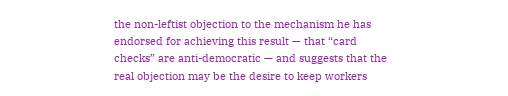the non-leftist objection to the mechanism he has endorsed for achieving this result — that “card checks” are anti-democratic — and suggests that the real objection may be the desire to keep workers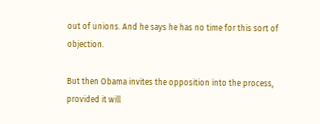out of unions. And he says he has no time for this sort of objection.

But then Obama invites the opposition into the process, provided it will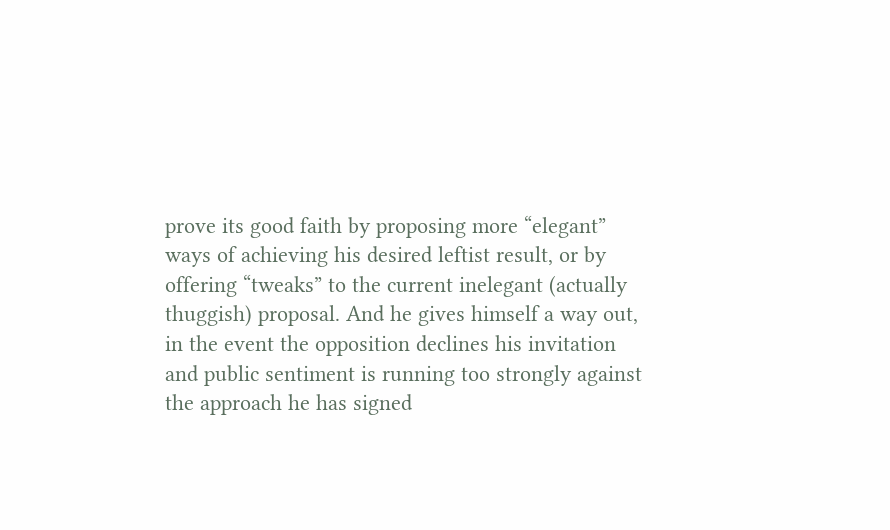prove its good faith by proposing more “elegant” ways of achieving his desired leftist result, or by offering “tweaks” to the current inelegant (actually thuggish) proposal. And he gives himself a way out, in the event the opposition declines his invitation and public sentiment is running too strongly against the approach he has signed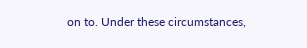on to. Under these circumstances,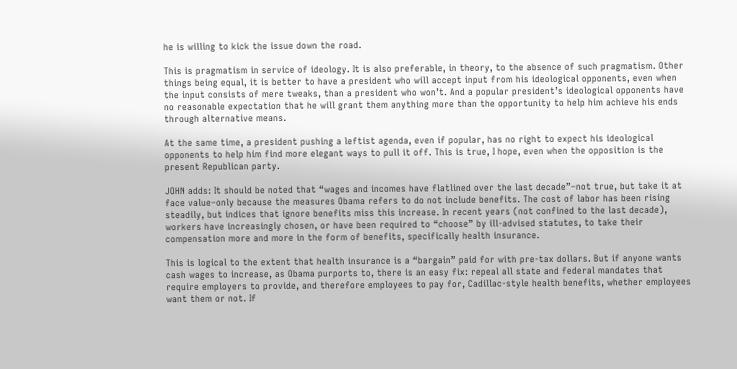he is willing to kick the issue down the road.

This is pragmatism in service of ideology. It is also preferable, in theory, to the absence of such pragmatism. Other things being equal, it is better to have a president who will accept input from his ideological opponents, even when the input consists of mere tweaks, than a president who won’t. And a popular president’s ideological opponents have no reasonable expectation that he will grant them anything more than the opportunity to help him achieve his ends through alternative means.

At the same time, a president pushing a leftist agenda, even if popular, has no right to expect his ideological opponents to help him find more elegant ways to pull it off. This is true, I hope, even when the opposition is the present Republican party.

JOHN adds: It should be noted that “wages and incomes have flatlined over the last decade”–not true, but take it at face value–only because the measures Obama refers to do not include benefits. The cost of labor has been rising steadily, but indices that ignore benefits miss this increase. In recent years (not confined to the last decade), workers have increasingly chosen, or have been required to “choose” by ill-advised statutes, to take their compensation more and more in the form of benefits, specifically health insurance.

This is logical to the extent that health insurance is a “bargain” paid for with pre-tax dollars. But if anyone wants cash wages to increase, as Obama purports to, there is an easy fix: repeal all state and federal mandates that require employers to provide, and therefore employees to pay for, Cadillac-style health benefits, whether employees want them or not. If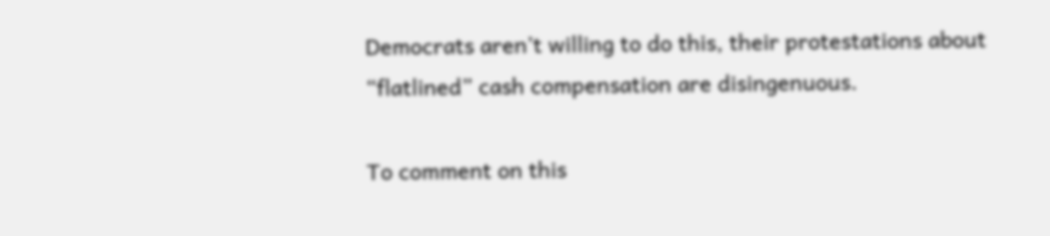Democrats aren’t willing to do this, their protestations about “flatlined” cash compensation are disingenuous.

To comment on this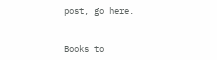post, go here.


Books to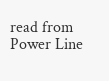read from Power Line